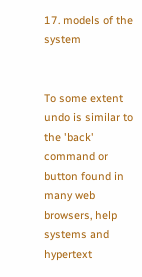17. models of the system


To some extent undo is similar to the 'back' command or button found in many web browsers, help systems and hypertext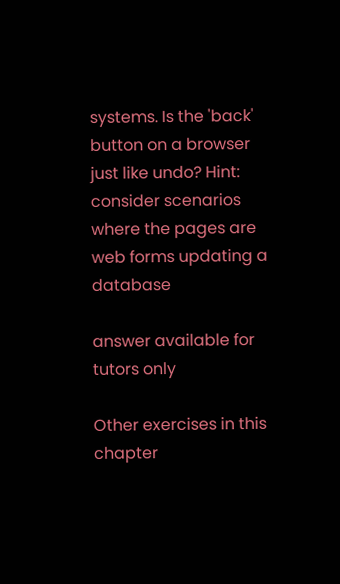systems. Is the 'back' button on a browser just like undo? Hint: consider scenarios where the pages are web forms updating a database

answer available for tutors only

Other exercises in this chapter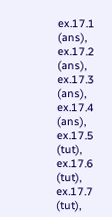ex.17.1 (ans), ex.17.2 (ans), ex.17.3 (ans), ex.17.4 (ans), ex.17.5 (tut), ex.17.6 (tut), ex.17.7 (tut),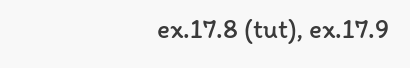ex.17.8 (tut), ex.17.9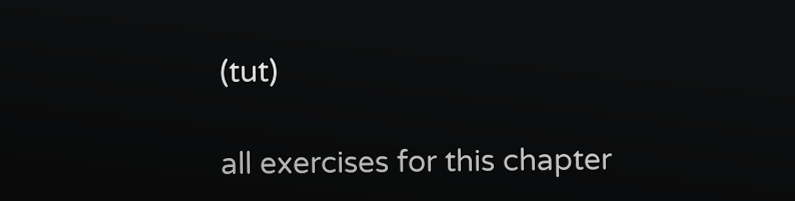(tut)

all exercises for this chapter